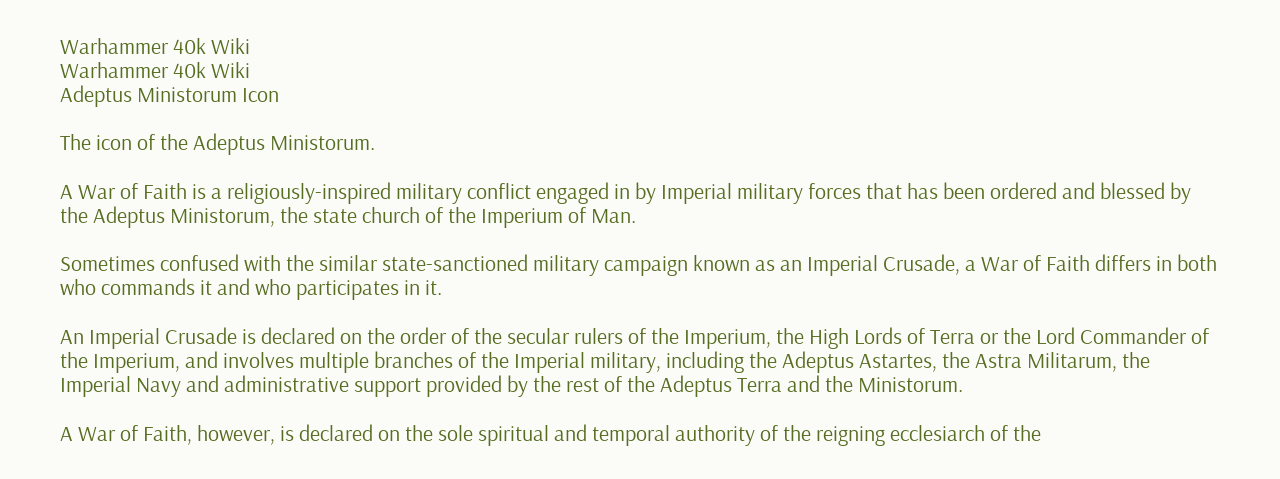Warhammer 40k Wiki
Warhammer 40k Wiki
Adeptus Ministorum Icon

The icon of the Adeptus Ministorum.

A War of Faith is a religiously-inspired military conflict engaged in by Imperial military forces that has been ordered and blessed by the Adeptus Ministorum, the state church of the Imperium of Man.

Sometimes confused with the similar state-sanctioned military campaign known as an Imperial Crusade, a War of Faith differs in both who commands it and who participates in it.

An Imperial Crusade is declared on the order of the secular rulers of the Imperium, the High Lords of Terra or the Lord Commander of the Imperium, and involves multiple branches of the Imperial military, including the Adeptus Astartes, the Astra Militarum, the Imperial Navy and administrative support provided by the rest of the Adeptus Terra and the Ministorum.

A War of Faith, however, is declared on the sole spiritual and temporal authority of the reigning ecclesiarch of the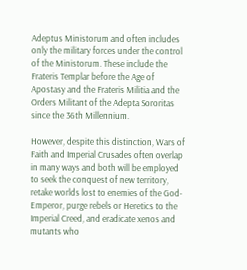Adeptus Ministorum and often includes only the military forces under the control of the Ministorum. These include the Frateris Templar before the Age of Apostasy and the Frateris Militia and the Orders Militant of the Adepta Sororitas since the 36th Millennium.

However, despite this distinction, Wars of Faith and Imperial Crusades often overlap in many ways and both will be employed to seek the conquest of new territory, retake worlds lost to enemies of the God-Emperor, purge rebels or Heretics to the Imperial Creed, and eradicate xenos and mutants who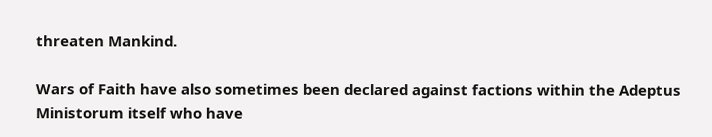threaten Mankind.

Wars of Faith have also sometimes been declared against factions within the Adeptus Ministorum itself who have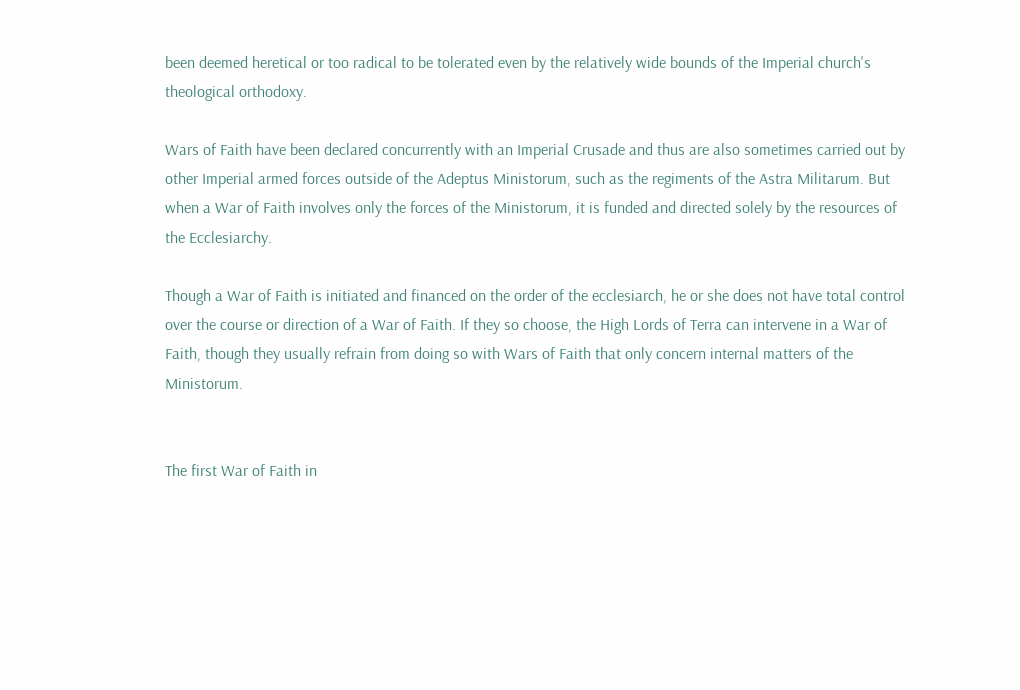been deemed heretical or too radical to be tolerated even by the relatively wide bounds of the Imperial church's theological orthodoxy.

Wars of Faith have been declared concurrently with an Imperial Crusade and thus are also sometimes carried out by other Imperial armed forces outside of the Adeptus Ministorum, such as the regiments of the Astra Militarum. But when a War of Faith involves only the forces of the Ministorum, it is funded and directed solely by the resources of the Ecclesiarchy.

Though a War of Faith is initiated and financed on the order of the ecclesiarch, he or she does not have total control over the course or direction of a War of Faith. If they so choose, the High Lords of Terra can intervene in a War of Faith, though they usually refrain from doing so with Wars of Faith that only concern internal matters of the Ministorum.


The first War of Faith in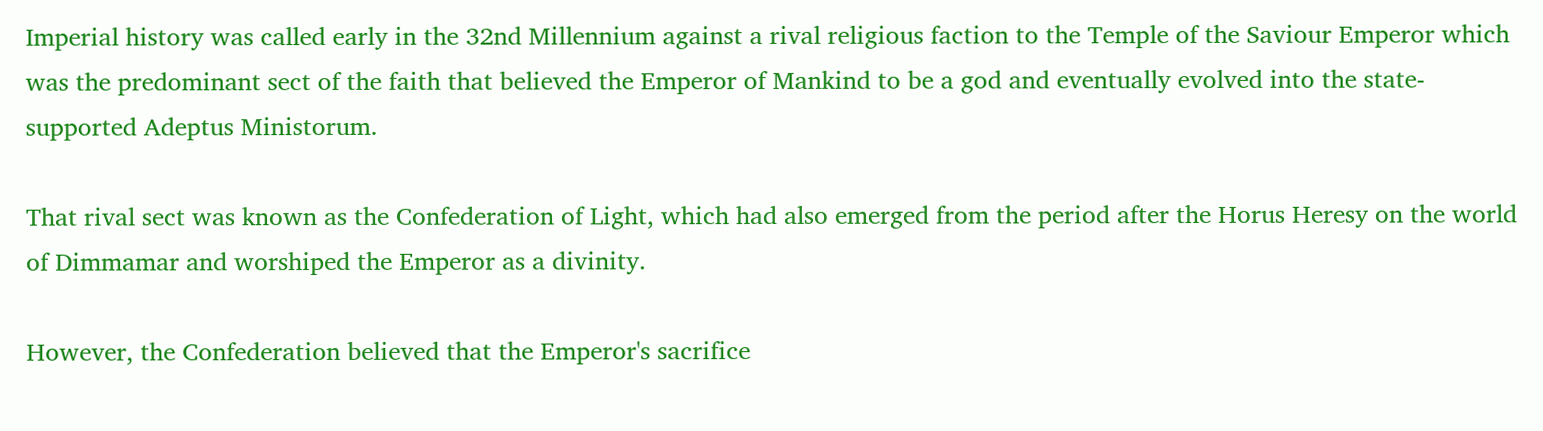Imperial history was called early in the 32nd Millennium against a rival religious faction to the Temple of the Saviour Emperor which was the predominant sect of the faith that believed the Emperor of Mankind to be a god and eventually evolved into the state-supported Adeptus Ministorum.

That rival sect was known as the Confederation of Light, which had also emerged from the period after the Horus Heresy on the world of Dimmamar and worshiped the Emperor as a divinity.

However, the Confederation believed that the Emperor's sacrifice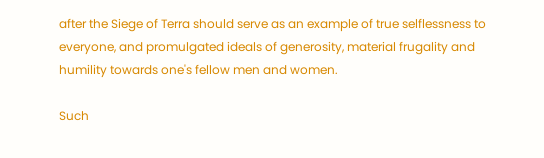after the Siege of Terra should serve as an example of true selflessness to everyone, and promulgated ideals of generosity, material frugality and humility towards one's fellow men and women.

Such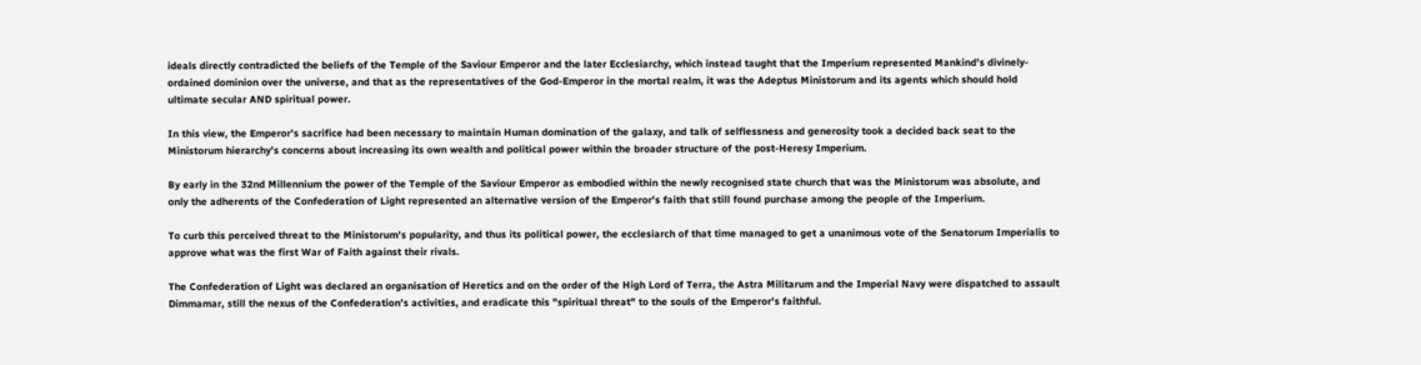ideals directly contradicted the beliefs of the Temple of the Saviour Emperor and the later Ecclesiarchy, which instead taught that the Imperium represented Mankind's divinely-ordained dominion over the universe, and that as the representatives of the God-Emperor in the mortal realm, it was the Adeptus Ministorum and its agents which should hold ultimate secular AND spiritual power.

In this view, the Emperor's sacrifice had been necessary to maintain Human domination of the galaxy, and talk of selflessness and generosity took a decided back seat to the Ministorum hierarchy's concerns about increasing its own wealth and political power within the broader structure of the post-Heresy Imperium.

By early in the 32nd Millennium the power of the Temple of the Saviour Emperor as embodied within the newly recognised state church that was the Ministorum was absolute, and only the adherents of the Confederation of Light represented an alternative version of the Emperor's faith that still found purchase among the people of the Imperium.

To curb this perceived threat to the Ministorum's popularity, and thus its political power, the ecclesiarch of that time managed to get a unanimous vote of the Senatorum Imperialis to approve what was the first War of Faith against their rivals.

The Confederation of Light was declared an organisation of Heretics and on the order of the High Lord of Terra, the Astra Militarum and the Imperial Navy were dispatched to assault Dimmamar, still the nexus of the Confederation's activities, and eradicate this "spiritual threat" to the souls of the Emperor's faithful.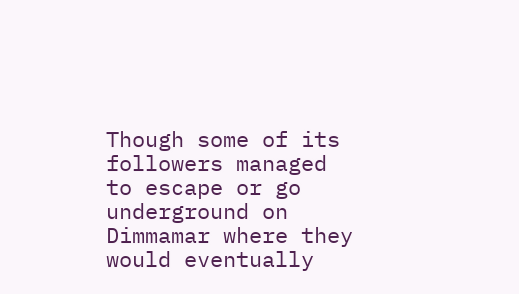Though some of its followers managed to escape or go underground on Dimmamar where they would eventually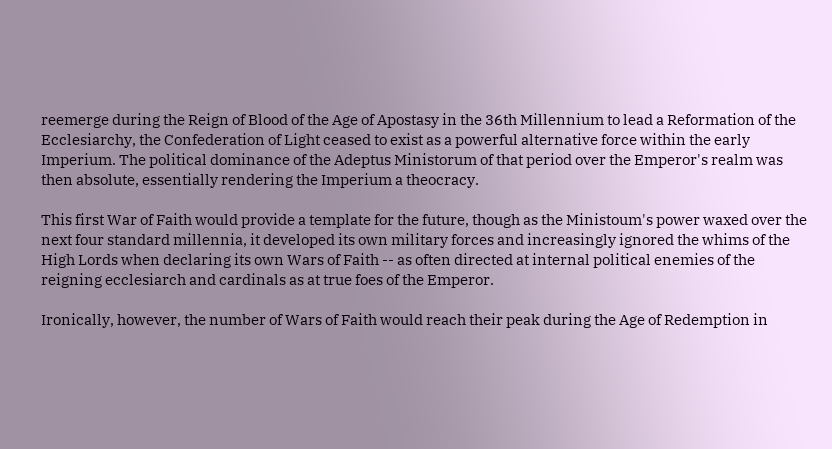reemerge during the Reign of Blood of the Age of Apostasy in the 36th Millennium to lead a Reformation of the Ecclesiarchy, the Confederation of Light ceased to exist as a powerful alternative force within the early Imperium. The political dominance of the Adeptus Ministorum of that period over the Emperor's realm was then absolute, essentially rendering the Imperium a theocracy.

This first War of Faith would provide a template for the future, though as the Ministoum's power waxed over the next four standard millennia, it developed its own military forces and increasingly ignored the whims of the High Lords when declaring its own Wars of Faith -- as often directed at internal political enemies of the reigning ecclesiarch and cardinals as at true foes of the Emperor.

Ironically, however, the number of Wars of Faith would reach their peak during the Age of Redemption in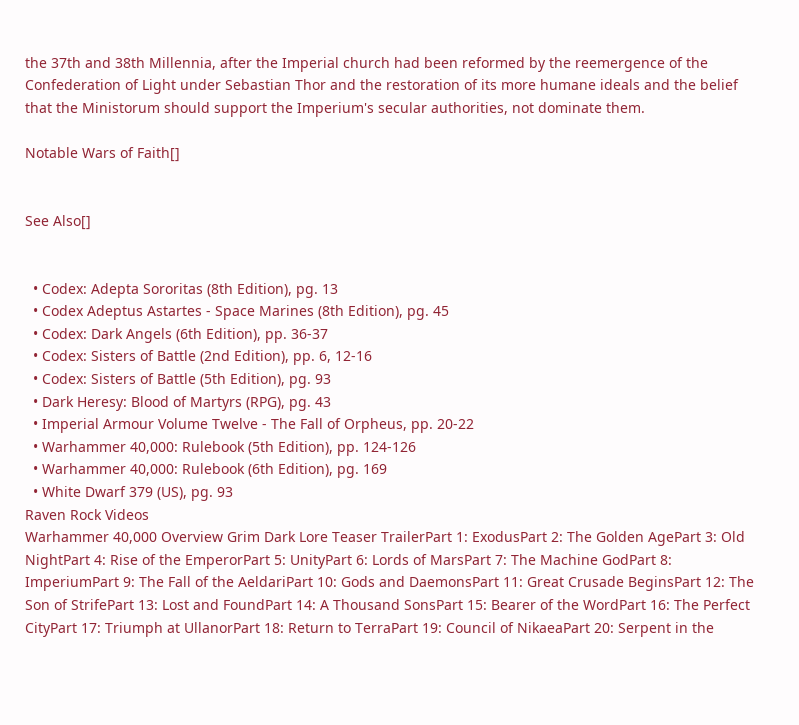the 37th and 38th Millennia, after the Imperial church had been reformed by the reemergence of the Confederation of Light under Sebastian Thor and the restoration of its more humane ideals and the belief that the Ministorum should support the Imperium's secular authorities, not dominate them.

Notable Wars of Faith[]


See Also[]


  • Codex: Adepta Sororitas (8th Edition), pg. 13
  • Codex Adeptus Astartes - Space Marines (8th Edition), pg. 45
  • Codex: Dark Angels (6th Edition), pp. 36-37
  • Codex: Sisters of Battle (2nd Edition), pp. 6, 12-16
  • Codex: Sisters of Battle (5th Edition), pg. 93
  • Dark Heresy: Blood of Martyrs (RPG), pg. 43
  • Imperial Armour Volume Twelve - The Fall of Orpheus, pp. 20-22
  • Warhammer 40,000: Rulebook (5th Edition), pp. 124-126
  • Warhammer 40,000: Rulebook (6th Edition), pg. 169
  • White Dwarf 379 (US), pg. 93
Raven Rock Videos
Warhammer 40,000 Overview Grim Dark Lore Teaser TrailerPart 1: ExodusPart 2: The Golden AgePart 3: Old NightPart 4: Rise of the EmperorPart 5: UnityPart 6: Lords of MarsPart 7: The Machine GodPart 8: ImperiumPart 9: The Fall of the AeldariPart 10: Gods and DaemonsPart 11: Great Crusade BeginsPart 12: The Son of StrifePart 13: Lost and FoundPart 14: A Thousand SonsPart 15: Bearer of the WordPart 16: The Perfect CityPart 17: Triumph at UllanorPart 18: Return to TerraPart 19: Council of NikaeaPart 20: Serpent in the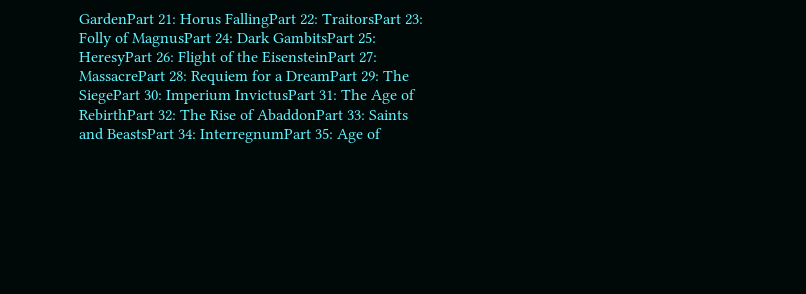GardenPart 21: Horus FallingPart 22: TraitorsPart 23: Folly of MagnusPart 24: Dark GambitsPart 25: HeresyPart 26: Flight of the EisensteinPart 27: MassacrePart 28: Requiem for a DreamPart 29: The SiegePart 30: Imperium InvictusPart 31: The Age of RebirthPart 32: The Rise of AbaddonPart 33: Saints and BeastsPart 34: InterregnumPart 35: Age of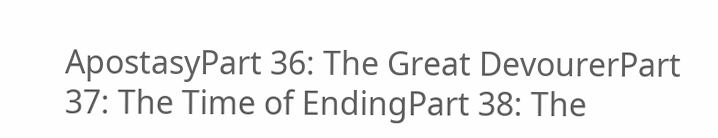ApostasyPart 36: The Great DevourerPart 37: The Time of EndingPart 38: The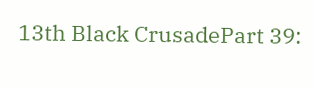13th Black CrusadePart 39: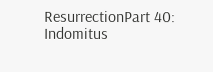ResurrectionPart 40: Indomitus